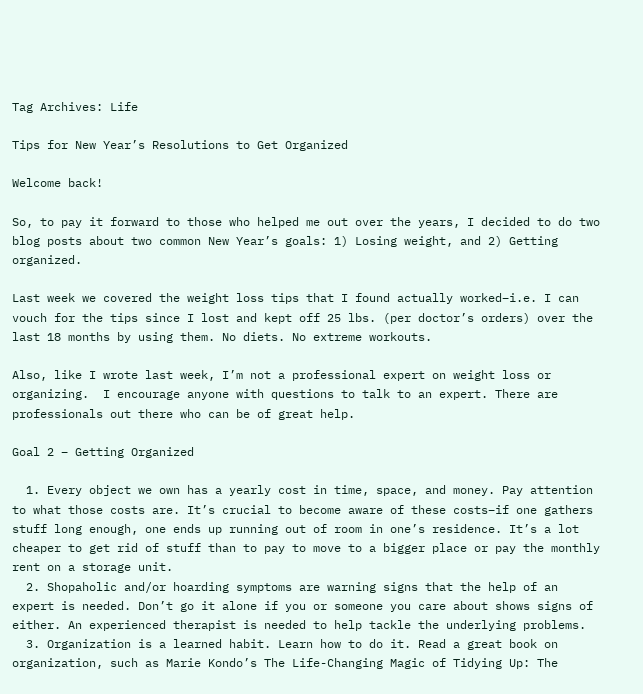Tag Archives: Life

Tips for New Year’s Resolutions to Get Organized

Welcome back!

So, to pay it forward to those who helped me out over the years, I decided to do two blog posts about two common New Year’s goals: 1) Losing weight, and 2) Getting organized.

Last week we covered the weight loss tips that I found actually worked–i.e. I can vouch for the tips since I lost and kept off 25 lbs. (per doctor’s orders) over the last 18 months by using them. No diets. No extreme workouts.

Also, like I wrote last week, I’m not a professional expert on weight loss or organizing.  I encourage anyone with questions to talk to an expert. There are professionals out there who can be of great help.

Goal 2 – Getting Organized

  1. Every object we own has a yearly cost in time, space, and money. Pay attention to what those costs are. It’s crucial to become aware of these costs–if one gathers stuff long enough, one ends up running out of room in one’s residence. It’s a lot cheaper to get rid of stuff than to pay to move to a bigger place or pay the monthly rent on a storage unit.
  2. Shopaholic and/or hoarding symptoms are warning signs that the help of an expert is needed. Don’t go it alone if you or someone you care about shows signs of either. An experienced therapist is needed to help tackle the underlying problems.
  3. Organization is a learned habit. Learn how to do it. Read a great book on organization, such as Marie Kondo’s The Life-Changing Magic of Tidying Up: The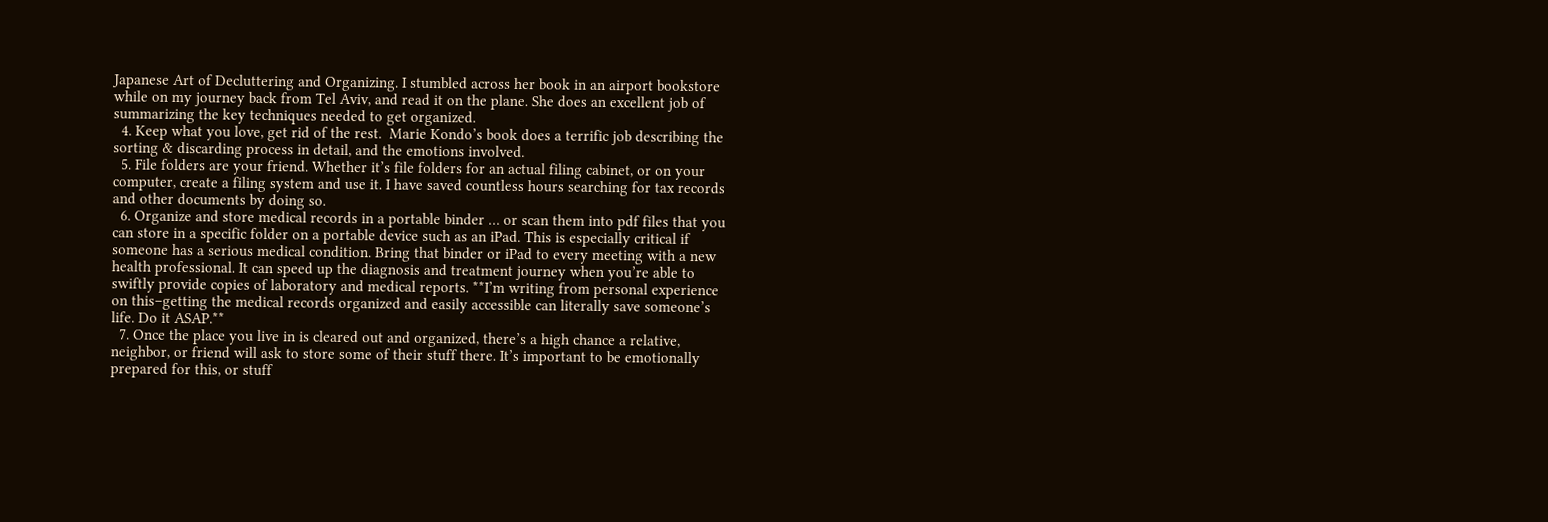Japanese Art of Decluttering and Organizing. I stumbled across her book in an airport bookstore while on my journey back from Tel Aviv, and read it on the plane. She does an excellent job of summarizing the key techniques needed to get organized.
  4. Keep what you love, get rid of the rest.  Marie Kondo’s book does a terrific job describing the sorting & discarding process in detail, and the emotions involved.
  5. File folders are your friend. Whether it’s file folders for an actual filing cabinet, or on your computer, create a filing system and use it. I have saved countless hours searching for tax records and other documents by doing so.
  6. Organize and store medical records in a portable binder … or scan them into pdf files that you can store in a specific folder on a portable device such as an iPad. This is especially critical if someone has a serious medical condition. Bring that binder or iPad to every meeting with a new health professional. It can speed up the diagnosis and treatment journey when you’re able to swiftly provide copies of laboratory and medical reports. **I’m writing from personal experience on this–getting the medical records organized and easily accessible can literally save someone’s life. Do it ASAP.**
  7. Once the place you live in is cleared out and organized, there’s a high chance a relative, neighbor, or friend will ask to store some of their stuff there. It’s important to be emotionally prepared for this, or stuff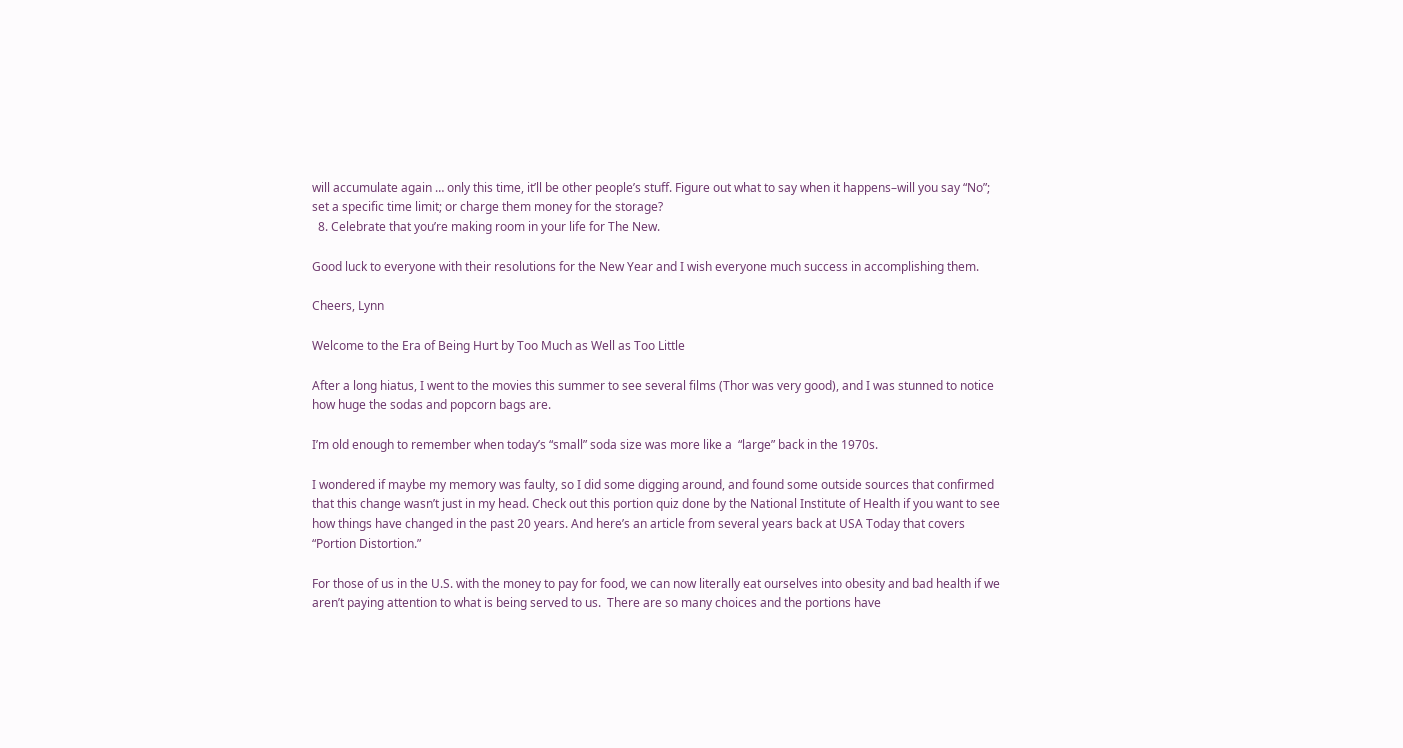will accumulate again … only this time, it’ll be other people’s stuff. Figure out what to say when it happens–will you say “No”; set a specific time limit; or charge them money for the storage?
  8. Celebrate that you’re making room in your life for The New.

Good luck to everyone with their resolutions for the New Year and I wish everyone much success in accomplishing them.

Cheers, Lynn

Welcome to the Era of Being Hurt by Too Much as Well as Too Little

After a long hiatus, I went to the movies this summer to see several films (Thor was very good), and I was stunned to notice how huge the sodas and popcorn bags are.

I’m old enough to remember when today’s “small” soda size was more like a  “large” back in the 1970s.

I wondered if maybe my memory was faulty, so I did some digging around, and found some outside sources that confirmed that this change wasn’t just in my head. Check out this portion quiz done by the National Institute of Health if you want to see how things have changed in the past 20 years. And here’s an article from several years back at USA Today that covers “Portion Distortion.”

For those of us in the U.S. with the money to pay for food, we can now literally eat ourselves into obesity and bad health if we aren’t paying attention to what is being served to us.  There are so many choices and the portions have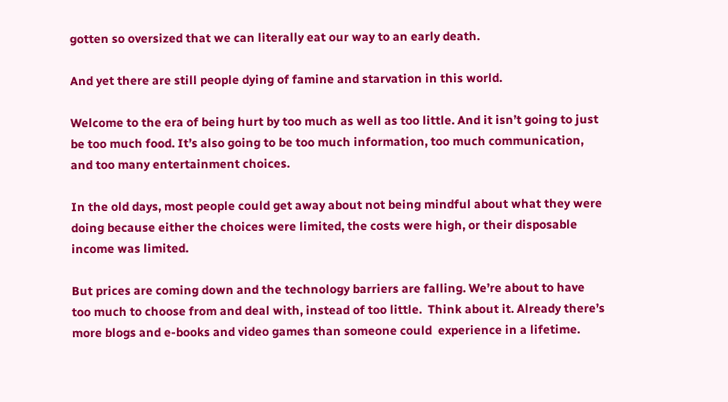gotten so oversized that we can literally eat our way to an early death.

And yet there are still people dying of famine and starvation in this world.

Welcome to the era of being hurt by too much as well as too little. And it isn’t going to just be too much food. It’s also going to be too much information, too much communication, and too many entertainment choices.

In the old days, most people could get away about not being mindful about what they were doing because either the choices were limited, the costs were high, or their disposable income was limited.

But prices are coming down and the technology barriers are falling. We’re about to have too much to choose from and deal with, instead of too little.  Think about it. Already there’s more blogs and e-books and video games than someone could  experience in a lifetime.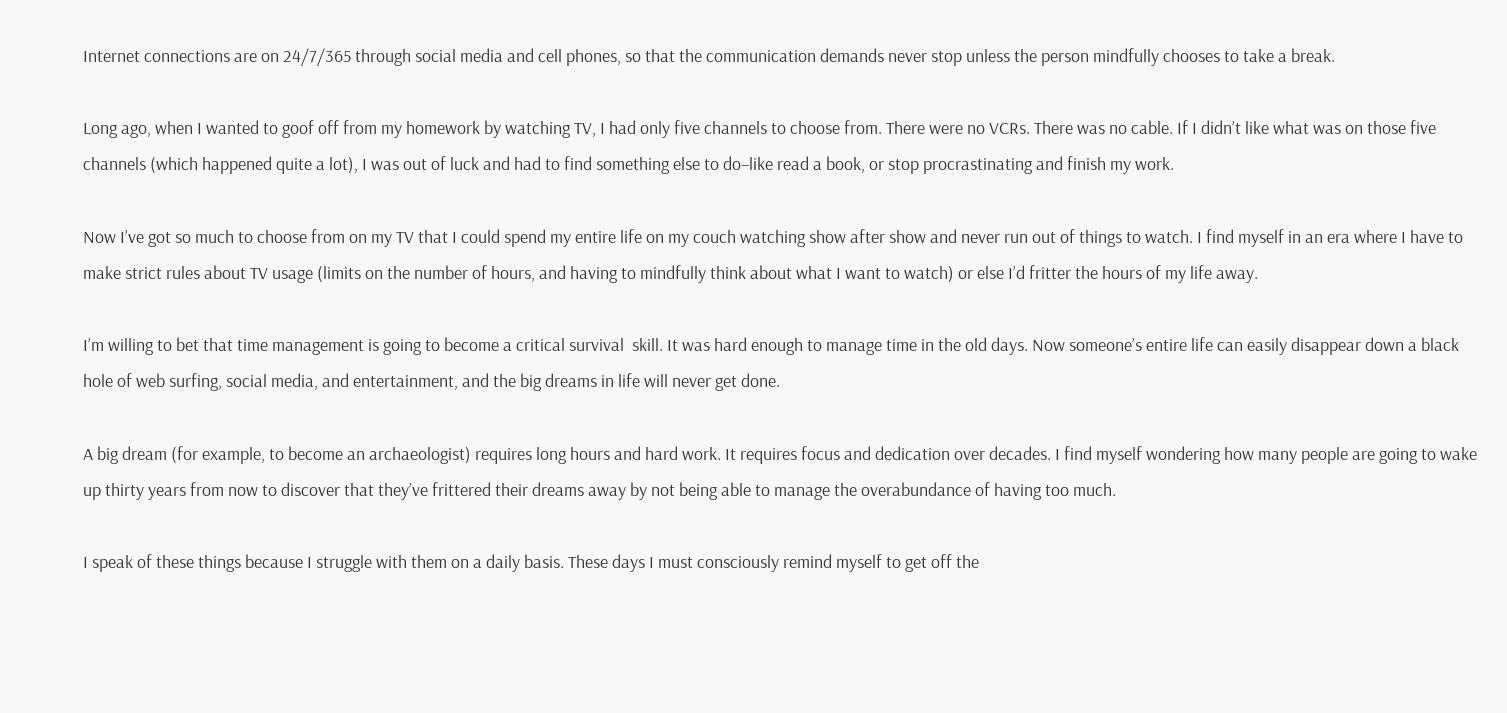Internet connections are on 24/7/365 through social media and cell phones, so that the communication demands never stop unless the person mindfully chooses to take a break.

Long ago, when I wanted to goof off from my homework by watching TV, I had only five channels to choose from. There were no VCRs. There was no cable. If I didn’t like what was on those five channels (which happened quite a lot), I was out of luck and had to find something else to do–like read a book, or stop procrastinating and finish my work.

Now I’ve got so much to choose from on my TV that I could spend my entire life on my couch watching show after show and never run out of things to watch. I find myself in an era where I have to make strict rules about TV usage (limits on the number of hours, and having to mindfully think about what I want to watch) or else I’d fritter the hours of my life away.

I’m willing to bet that time management is going to become a critical survival  skill. It was hard enough to manage time in the old days. Now someone’s entire life can easily disappear down a black hole of web surfing, social media, and entertainment, and the big dreams in life will never get done.

A big dream (for example, to become an archaeologist) requires long hours and hard work. It requires focus and dedication over decades. I find myself wondering how many people are going to wake up thirty years from now to discover that they’ve frittered their dreams away by not being able to manage the overabundance of having too much.

I speak of these things because I struggle with them on a daily basis. These days I must consciously remind myself to get off the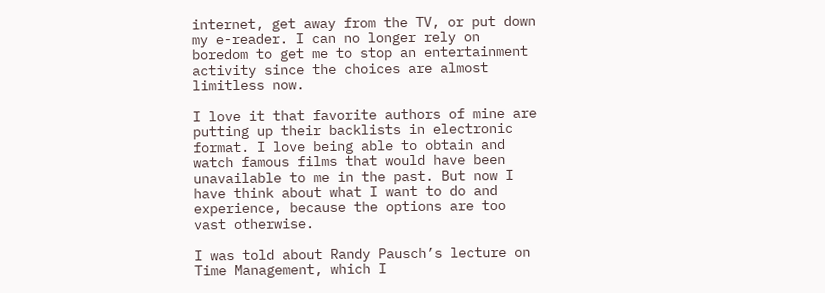internet, get away from the TV, or put down my e-reader. I can no longer rely on boredom to get me to stop an entertainment activity since the choices are almost limitless now.

I love it that favorite authors of mine are putting up their backlists in electronic format. I love being able to obtain and watch famous films that would have been unavailable to me in the past. But now I have think about what I want to do and experience, because the options are too vast otherwise.

I was told about Randy Pausch’s lecture on Time Management, which I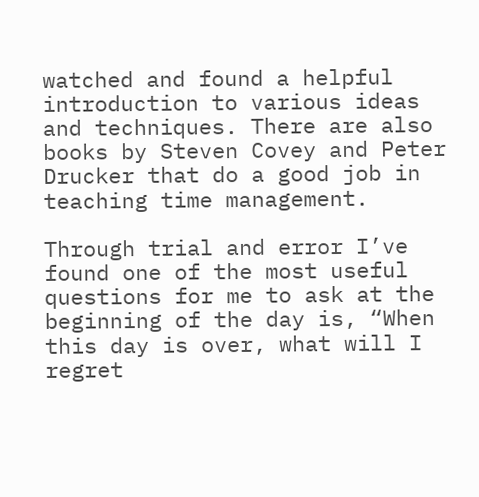watched and found a helpful introduction to various ideas and techniques. There are also books by Steven Covey and Peter Drucker that do a good job in teaching time management.

Through trial and error I’ve found one of the most useful questions for me to ask at the beginning of the day is, “When this day is over, what will I regret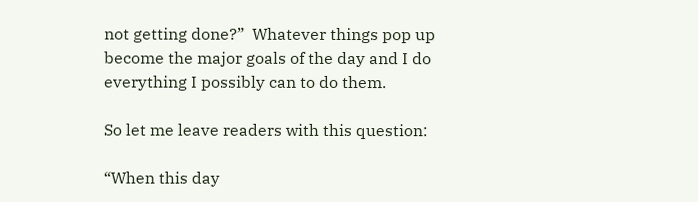not getting done?”  Whatever things pop up become the major goals of the day and I do everything I possibly can to do them.

So let me leave readers with this question:

“When this day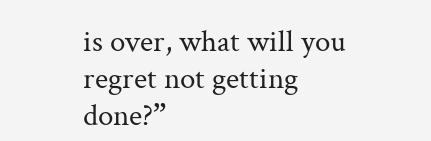is over, what will you regret not getting done?”